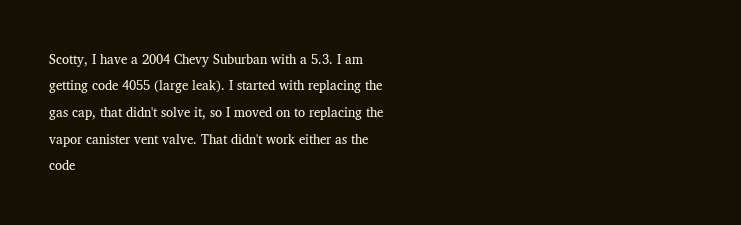Scotty, I have a 2004 Chevy Suburban with a 5.3. I am getting code 4055 (large leak). I started with replacing the gas cap, that didn't solve it, so I moved on to replacing the vapor canister vent valve. That didn't work either as the code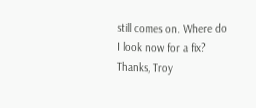still comes on. Where do I look now for a fix? Thanks, Troy